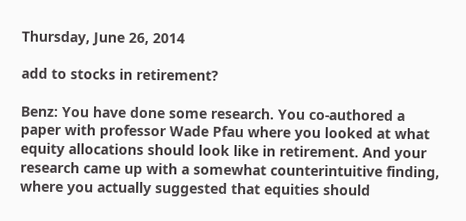Thursday, June 26, 2014

add to stocks in retirement?

Benz: You have done some research. You co-authored a paper with professor Wade Pfau where you looked at what equity allocations should look like in retirement. And your research came up with a somewhat counterintuitive finding, where you actually suggested that equities should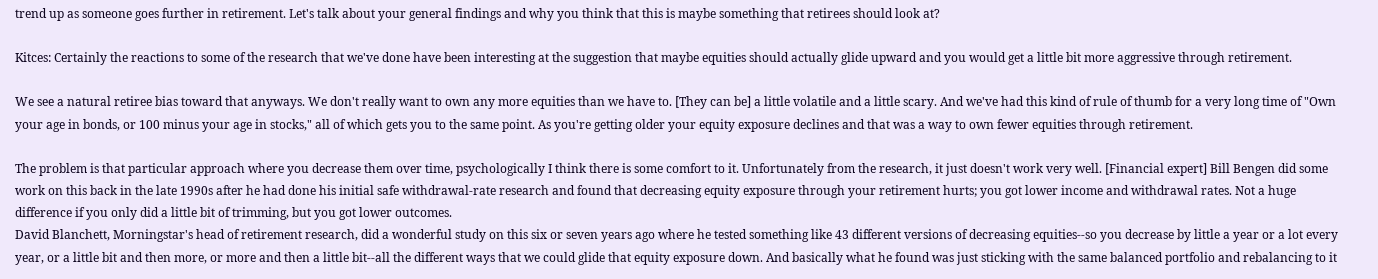trend up as someone goes further in retirement. Let's talk about your general findings and why you think that this is maybe something that retirees should look at?

Kitces: Certainly the reactions to some of the research that we've done have been interesting at the suggestion that maybe equities should actually glide upward and you would get a little bit more aggressive through retirement.

We see a natural retiree bias toward that anyways. We don't really want to own any more equities than we have to. [They can be] a little volatile and a little scary. And we've had this kind of rule of thumb for a very long time of "Own your age in bonds, or 100 minus your age in stocks," all of which gets you to the same point. As you're getting older your equity exposure declines and that was a way to own fewer equities through retirement.

The problem is that particular approach where you decrease them over time, psychologically I think there is some comfort to it. Unfortunately from the research, it just doesn't work very well. [Financial expert] Bill Bengen did some work on this back in the late 1990s after he had done his initial safe withdrawal-rate research and found that decreasing equity exposure through your retirement hurts; you got lower income and withdrawal rates. Not a huge difference if you only did a little bit of trimming, but you got lower outcomes.
David Blanchett, Morningstar's head of retirement research, did a wonderful study on this six or seven years ago where he tested something like 43 different versions of decreasing equities--so you decrease by little a year or a lot every year, or a little bit and then more, or more and then a little bit--all the different ways that we could glide that equity exposure down. And basically what he found was just sticking with the same balanced portfolio and rebalancing to it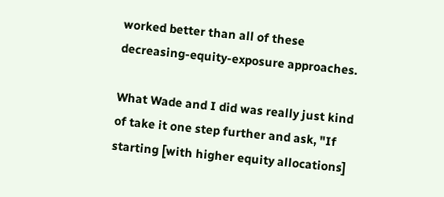worked better than all of these decreasing-equity-exposure approaches.

What Wade and I did was really just kind of take it one step further and ask, "If starting [with higher equity allocations]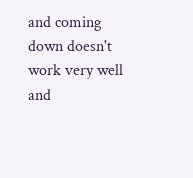and coming down doesn't work very well and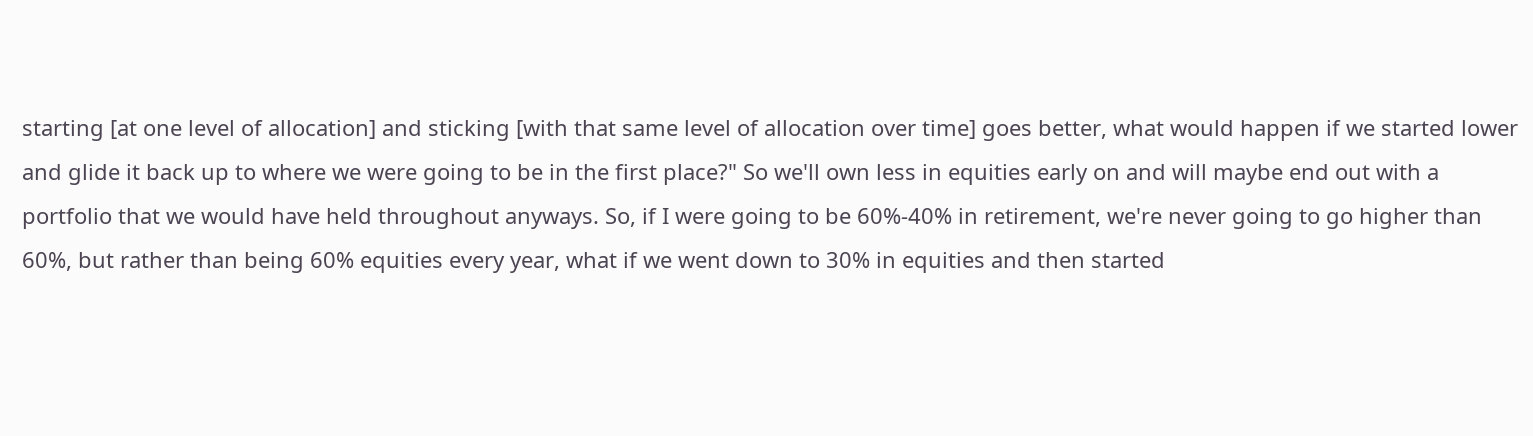starting [at one level of allocation] and sticking [with that same level of allocation over time] goes better, what would happen if we started lower and glide it back up to where we were going to be in the first place?" So we'll own less in equities early on and will maybe end out with a portfolio that we would have held throughout anyways. So, if I were going to be 60%-40% in retirement, we're never going to go higher than 60%, but rather than being 60% equities every year, what if we went down to 30% in equities and then started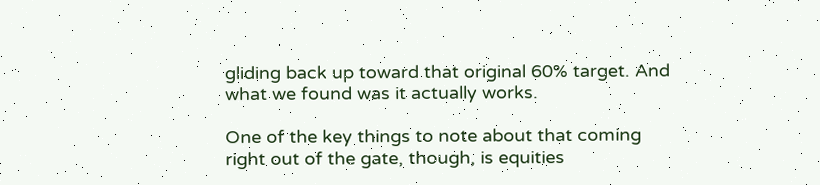gliding back up toward that original 60% target. And what we found was it actually works.

One of the key things to note about that coming right out of the gate, though, is equities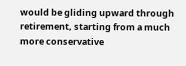would be gliding upward through retirement, starting from a much more conservative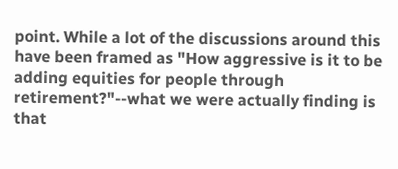point. While a lot of the discussions around this have been framed as "How aggressive is it to be adding equities for people through retirement?"--what we were actually finding is that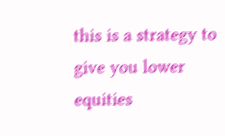this is a strategy to give you lower equities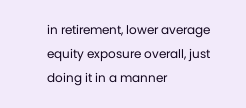in retirement, lower average equity exposure overall, just doing it in a manner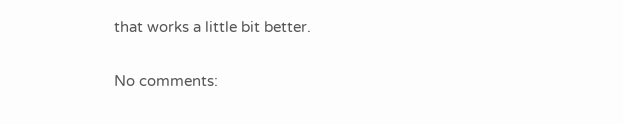that works a little bit better.

No comments: